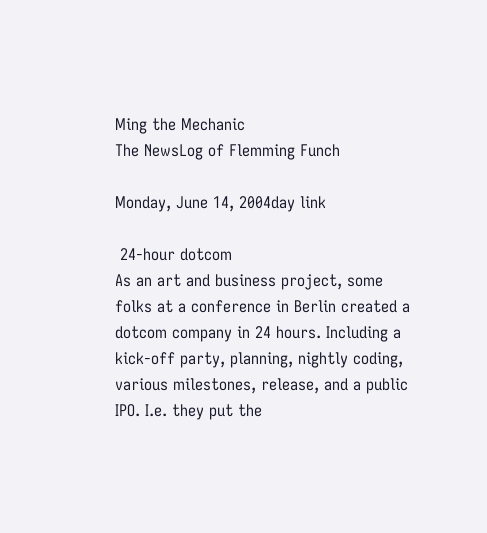Ming the Mechanic
The NewsLog of Flemming Funch

Monday, June 14, 2004day link

 24-hour dotcom
As an art and business project, some folks at a conference in Berlin created a dotcom company in 24 hours. Including a kick-off party, planning, nightly coding, various milestones, release, and a public IPO. I.e. they put the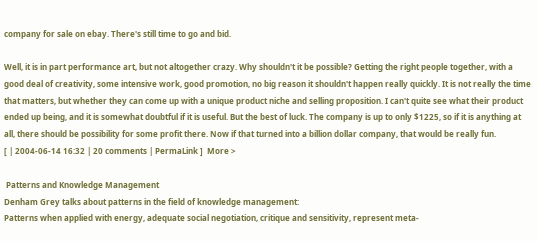company for sale on ebay. There's still time to go and bid.

Well, it is in part performance art, but not altogether crazy. Why shouldn't it be possible? Getting the right people together, with a good deal of creativity, some intensive work, good promotion, no big reason it shouldn't happen really quickly. It is not really the time that matters, but whether they can come up with a unique product niche and selling proposition. I can't quite see what their product ended up being, and it is somewhat doubtful if it is useful. But the best of luck. The company is up to only $1225, so if it is anything at all, there should be possibility for some profit there. Now if that turned into a billion dollar company, that would be really fun.
[ | 2004-06-14 16:32 | 20 comments | PermaLink ]  More >

 Patterns and Knowledge Management
Denham Grey talks about patterns in the field of knowledge management:
Patterns when applied with energy, adequate social negotiation, critique and sensitivity, represent meta-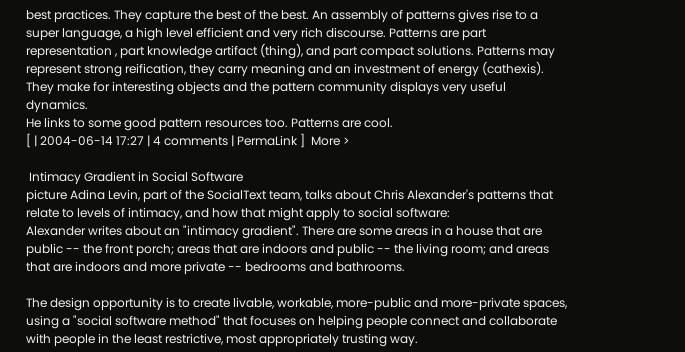best practices. They capture the best of the best. An assembly of patterns gives rise to a super language, a high level efficient and very rich discourse. Patterns are part representation , part knowledge artifact (thing), and part compact solutions. Patterns may represent strong reification, they carry meaning and an investment of energy (cathexis). They make for interesting objects and the pattern community displays very useful dynamics.
He links to some good pattern resources too. Patterns are cool.
[ | 2004-06-14 17:27 | 4 comments | PermaLink ]  More >

 Intimacy Gradient in Social Software
picture Adina Levin, part of the SocialText team, talks about Chris Alexander's patterns that relate to levels of intimacy, and how that might apply to social software:
Alexander writes about an "intimacy gradient". There are some areas in a house that are public -- the front porch; areas that are indoors and public -- the living room; and areas that are indoors and more private -- bedrooms and bathrooms.

The design opportunity is to create livable, workable, more-public and more-private spaces, using a "social software method" that focuses on helping people connect and collaborate with people in the least restrictive, most appropriately trusting way.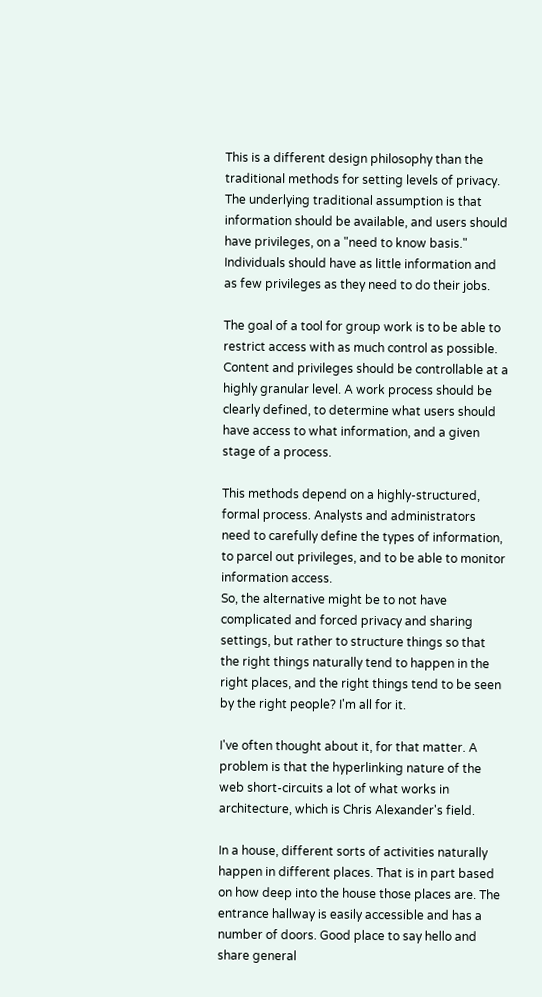This is a different design philosophy than the traditional methods for setting levels of privacy. The underlying traditional assumption is that information should be available, and users should have privileges, on a "need to know basis." Individuals should have as little information and as few privileges as they need to do their jobs.

The goal of a tool for group work is to be able to restrict access with as much control as possible. Content and privileges should be controllable at a highly granular level. A work process should be clearly defined, to determine what users should have access to what information, and a given stage of a process.

This methods depend on a highly-structured, formal process. Analysts and administrators need to carefully define the types of information, to parcel out privileges, and to be able to monitor information access.
So, the alternative might be to not have complicated and forced privacy and sharing settings, but rather to structure things so that the right things naturally tend to happen in the right places, and the right things tend to be seen by the right people? I'm all for it.

I've often thought about it, for that matter. A problem is that the hyperlinking nature of the web short-circuits a lot of what works in architecture, which is Chris Alexander's field.

In a house, different sorts of activities naturally happen in different places. That is in part based on how deep into the house those places are. The entrance hallway is easily accessible and has a number of doors. Good place to say hello and share general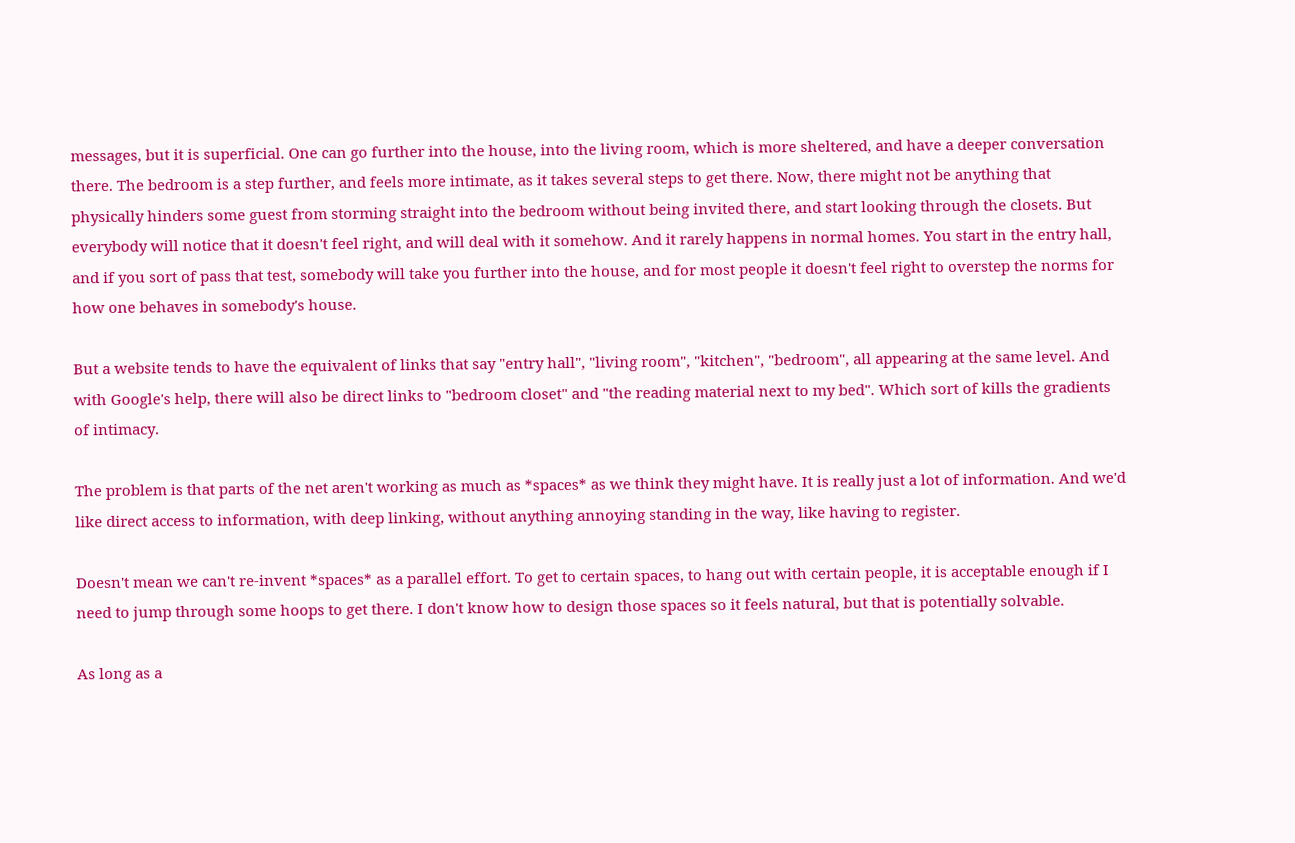messages, but it is superficial. One can go further into the house, into the living room, which is more sheltered, and have a deeper conversation there. The bedroom is a step further, and feels more intimate, as it takes several steps to get there. Now, there might not be anything that physically hinders some guest from storming straight into the bedroom without being invited there, and start looking through the closets. But everybody will notice that it doesn't feel right, and will deal with it somehow. And it rarely happens in normal homes. You start in the entry hall, and if you sort of pass that test, somebody will take you further into the house, and for most people it doesn't feel right to overstep the norms for how one behaves in somebody's house.

But a website tends to have the equivalent of links that say "entry hall", "living room", "kitchen", "bedroom", all appearing at the same level. And with Google's help, there will also be direct links to "bedroom closet" and "the reading material next to my bed". Which sort of kills the gradients of intimacy.

The problem is that parts of the net aren't working as much as *spaces* as we think they might have. It is really just a lot of information. And we'd like direct access to information, with deep linking, without anything annoying standing in the way, like having to register.

Doesn't mean we can't re-invent *spaces* as a parallel effort. To get to certain spaces, to hang out with certain people, it is acceptable enough if I need to jump through some hoops to get there. I don't know how to design those spaces so it feels natural, but that is potentially solvable.

As long as a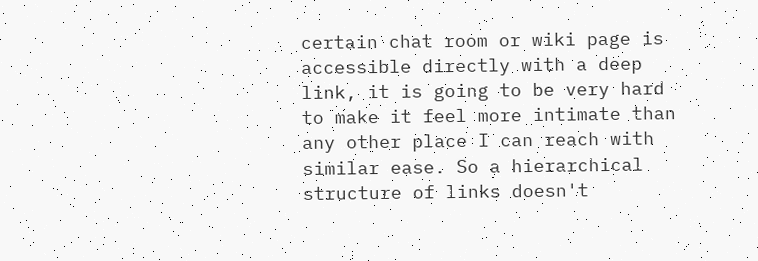certain chat room or wiki page is accessible directly with a deep link, it is going to be very hard to make it feel more intimate than any other place I can reach with similar ease. So a hierarchical structure of links doesn't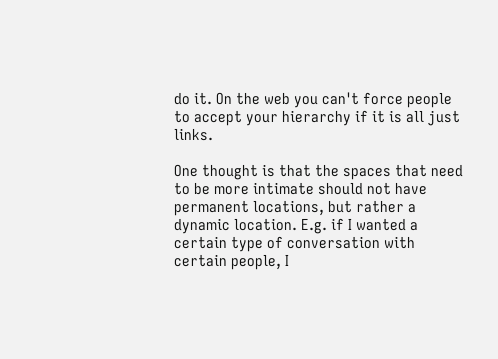do it. On the web you can't force people to accept your hierarchy if it is all just links.

One thought is that the spaces that need to be more intimate should not have permanent locations, but rather a dynamic location. E.g. if I wanted a certain type of conversation with certain people, I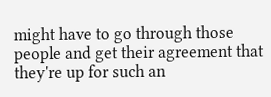might have to go through those people and get their agreement that they're up for such an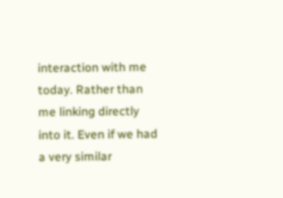interaction with me today. Rather than me linking directly into it. Even if we had a very similar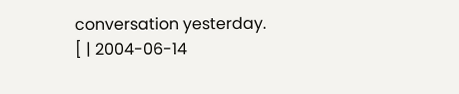conversation yesterday.
[ | 2004-06-14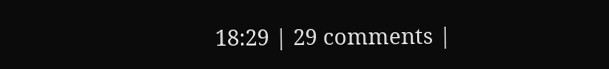18:29 | 29 comments |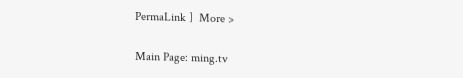PermaLink ]  More >

Main Page: ming.tv